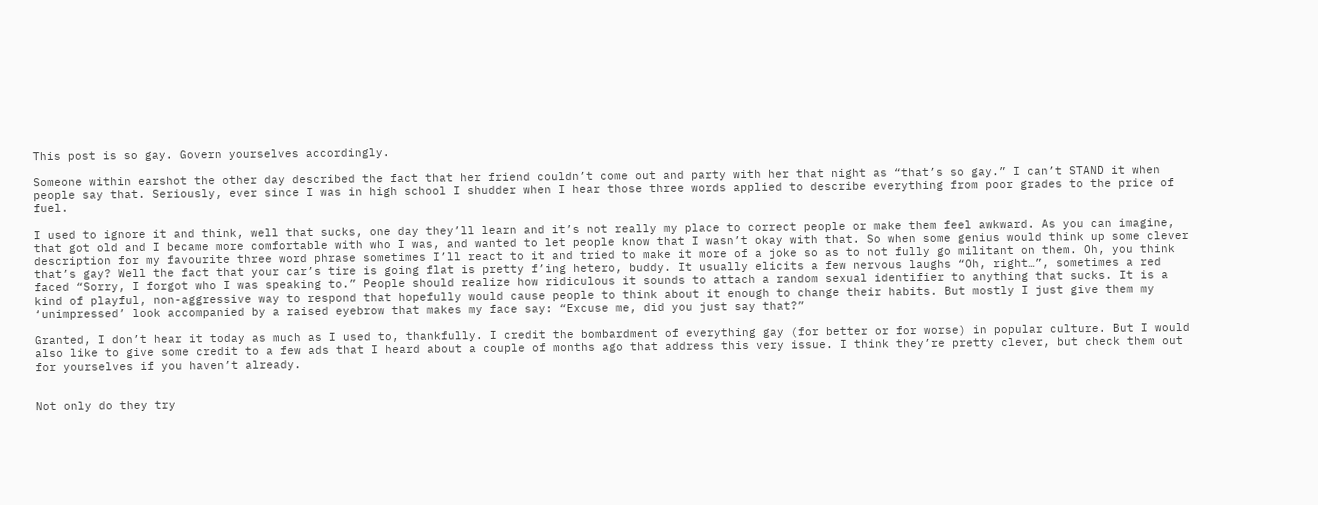This post is so gay. Govern yourselves accordingly.

Someone within earshot the other day described the fact that her friend couldn’t come out and party with her that night as “that’s so gay.” I can’t STAND it when people say that. Seriously, ever since I was in high school I shudder when I hear those three words applied to describe everything from poor grades to the price of fuel.

I used to ignore it and think, well that sucks, one day they’ll learn and it’s not really my place to correct people or make them feel awkward. As you can imagine, that got old and I became more comfortable with who I was, and wanted to let people know that I wasn’t okay with that. So when some genius would think up some clever description for my favourite three word phrase sometimes I’ll react to it and tried to make it more of a joke so as to not fully go militant on them. Oh, you think that’s gay? Well the fact that your car’s tire is going flat is pretty f’ing hetero, buddy. It usually elicits a few nervous laughs “Oh, right…”, sometimes a red faced “Sorry, I forgot who I was speaking to.” People should realize how ridiculous it sounds to attach a random sexual identifier to anything that sucks. It is a kind of playful, non-aggressive way to respond that hopefully would cause people to think about it enough to change their habits. But mostly I just give them my ‘unimpressed’ look accompanied by a raised eyebrow that makes my face say: “Excuse me, did you just say that?”

Granted, I don’t hear it today as much as I used to, thankfully. I credit the bombardment of everything gay (for better or for worse) in popular culture. But I would also like to give some credit to a few ads that I heard about a couple of months ago that address this very issue. I think they’re pretty clever, but check them out for yourselves if you haven’t already.


Not only do they try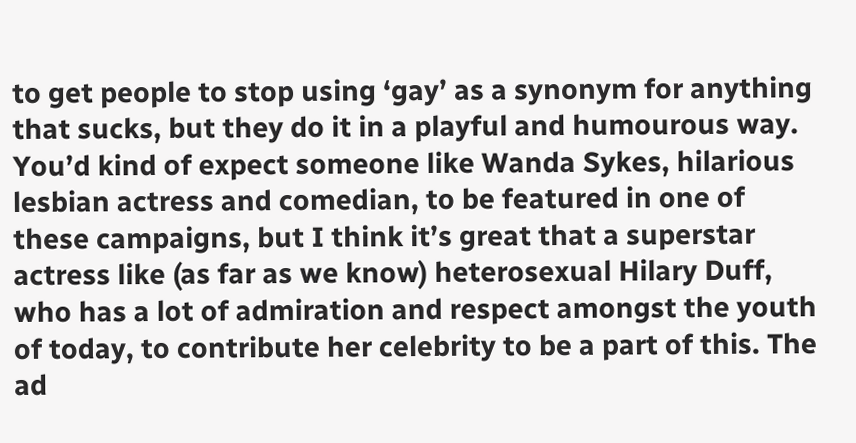to get people to stop using ‘gay’ as a synonym for anything that sucks, but they do it in a playful and humourous way. You’d kind of expect someone like Wanda Sykes, hilarious lesbian actress and comedian, to be featured in one of these campaigns, but I think it’s great that a superstar actress like (as far as we know) heterosexual Hilary Duff, who has a lot of admiration and respect amongst the youth of today, to contribute her celebrity to be a part of this. The ad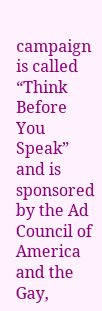campaign is called “Think Before You Speak” and is sponsored by the Ad Council of America and the Gay,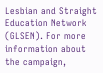Lesbian and Straight Education Network (GLSEN). For more information about the campaign,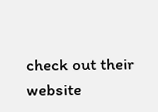check out their website